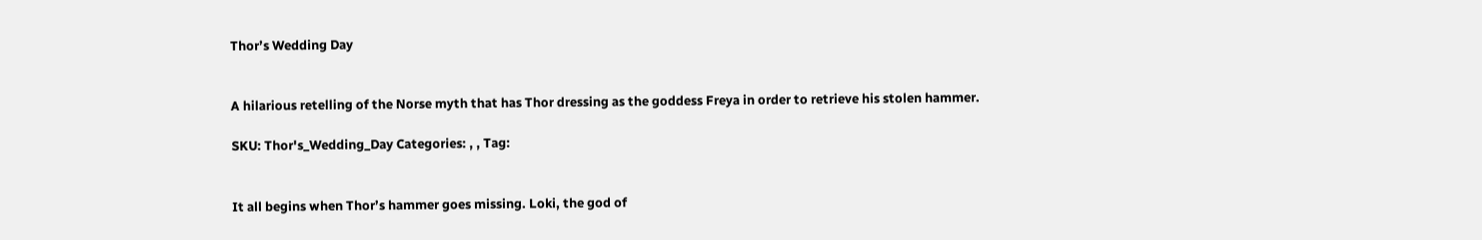Thor’s Wedding Day


A hilarious retelling of the Norse myth that has Thor dressing as the goddess Freya in order to retrieve his stolen hammer.

SKU: Thor's_Wedding_Day Categories: , , Tag:


It all begins when Thor’s hammer goes missing. Loki, the god of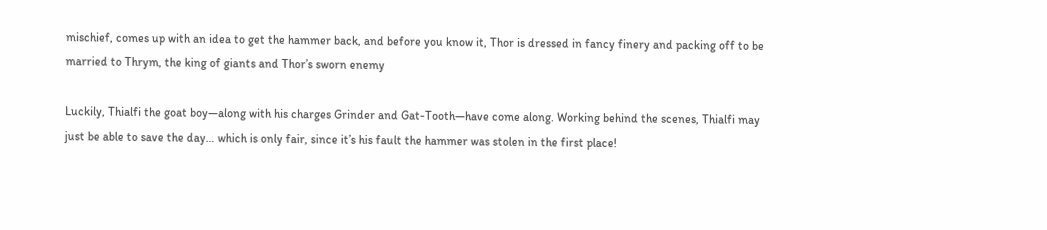mischief, comes up with an idea to get the hammer back, and before you know it, Thor is dressed in fancy finery and packing off to be married to Thrym, the king of giants and Thor’s sworn enemy

Luckily, Thialfi the goat boy—along with his charges Grinder and Gat-Tooth—have come along. Working behind the scenes, Thialfi may just be able to save the day… which is only fair, since it’s his fault the hammer was stolen in the first place!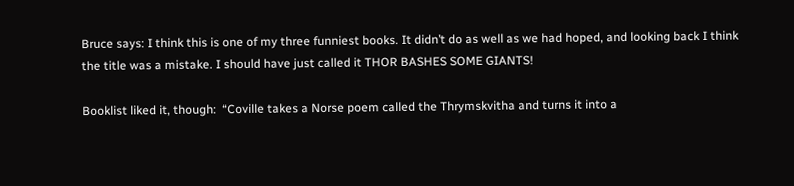Bruce says: I think this is one of my three funniest books. It didn’t do as well as we had hoped, and looking back I think the title was a mistake. I should have just called it THOR BASHES SOME GIANTS!

Booklist liked it, though:  “Coville takes a Norse poem called the Thrymskvitha and turns it into a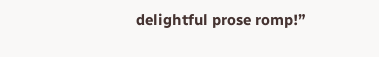delightful prose romp!”